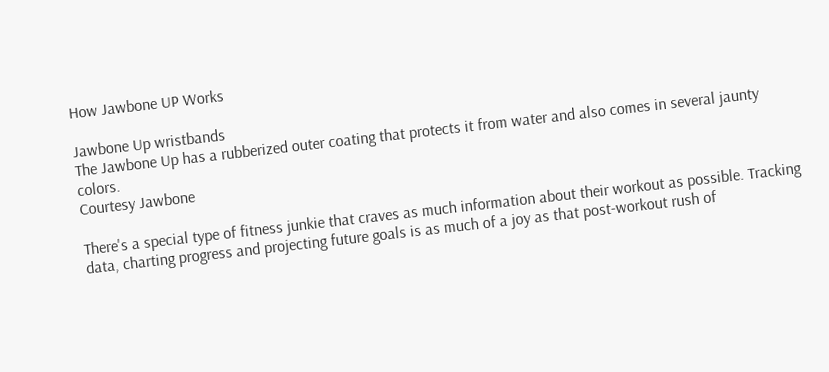How Jawbone UP Works

Jawbone Up wristbands
The Jawbone Up has a rubberized outer coating that protects it from water and also comes in several jaunty colors.
Courtesy Jawbone

There's a special type of fitness junkie that craves as much information about their workout as possible. Tracking data, charting progress and projecting future goals is as much of a joy as that post-workout rush of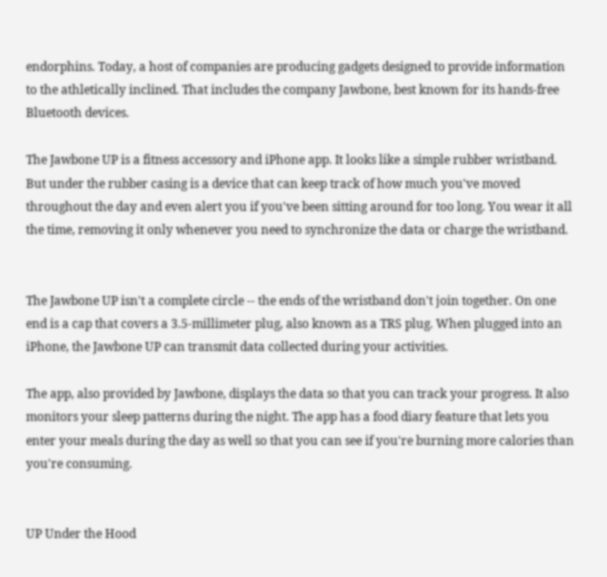endorphins. Today, a host of companies are producing gadgets designed to provide information to the athletically inclined. That includes the company Jawbone, best known for its hands-free Bluetooth devices.

The Jawbone UP is a fitness accessory and iPhone app. It looks like a simple rubber wristband. But under the rubber casing is a device that can keep track of how much you've moved throughout the day and even alert you if you've been sitting around for too long. You wear it all the time, removing it only whenever you need to synchronize the data or charge the wristband.


The Jawbone UP isn't a complete circle -- the ends of the wristband don't join together. On one end is a cap that covers a 3.5-millimeter plug, also known as a TRS plug. When plugged into an iPhone, the Jawbone UP can transmit data collected during your activities.

The app, also provided by Jawbone, displays the data so that you can track your progress. It also monitors your sleep patterns during the night. The app has a food diary feature that lets you enter your meals during the day as well so that you can see if you're burning more calories than you're consuming.


UP Under the Hood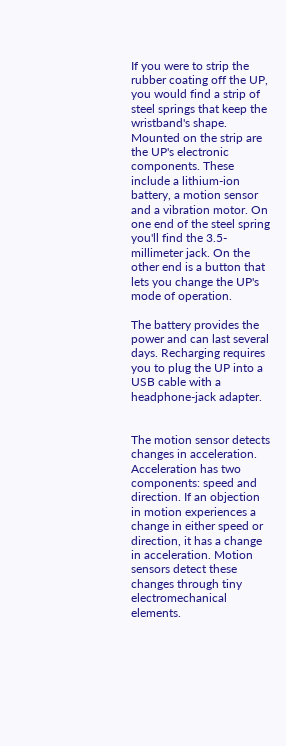If you were to strip the rubber coating off the UP, you would find a strip of steel springs that keep the wristband's shape. Mounted on the strip are the UP's electronic components. These include a lithium-ion battery, a motion sensor and a vibration motor. On one end of the steel spring you'll find the 3.5-millimeter jack. On the other end is a button that lets you change the UP's mode of operation.

The battery provides the power and can last several days. Recharging requires you to plug the UP into a USB cable with a headphone-jack adapter.


The motion sensor detects changes in acceleration. Acceleration has two components: speed and direction. If an objection in motion experiences a change in either speed or direction, it has a change in acceleration. Motion sensors detect these changes through tiny electromechanical elements.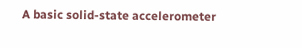A basic solid-state accelerometer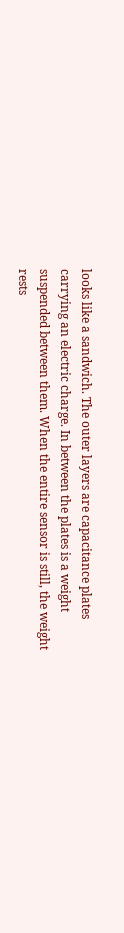looks like a sandwich. The outer layers are capacitance plates carrying an electric charge. In between the plates is a weight suspended between them. When the entire sensor is still, the weight rests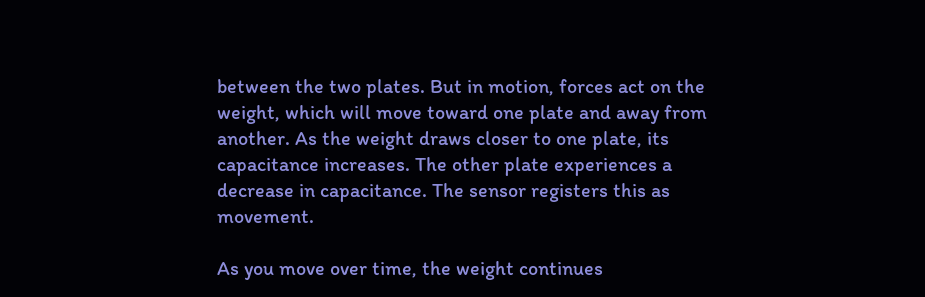between the two plates. But in motion, forces act on the weight, which will move toward one plate and away from another. As the weight draws closer to one plate, its capacitance increases. The other plate experiences a decrease in capacitance. The sensor registers this as movement.

As you move over time, the weight continues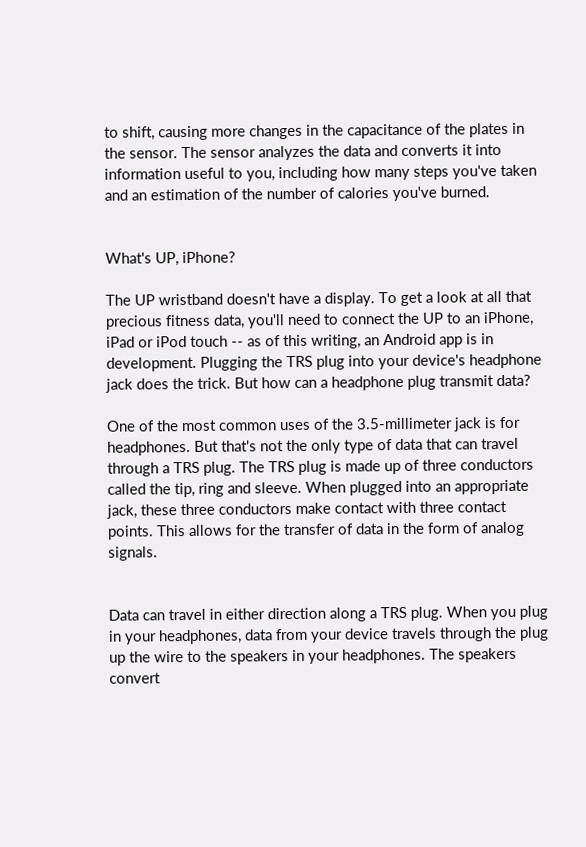to shift, causing more changes in the capacitance of the plates in the sensor. The sensor analyzes the data and converts it into information useful to you, including how many steps you've taken and an estimation of the number of calories you've burned.


What's UP, iPhone?

The UP wristband doesn't have a display. To get a look at all that precious fitness data, you'll need to connect the UP to an iPhone, iPad or iPod touch -- as of this writing, an Android app is in development. Plugging the TRS plug into your device's headphone jack does the trick. But how can a headphone plug transmit data?

One of the most common uses of the 3.5-millimeter jack is for headphones. But that's not the only type of data that can travel through a TRS plug. The TRS plug is made up of three conductors called the tip, ring and sleeve. When plugged into an appropriate jack, these three conductors make contact with three contact points. This allows for the transfer of data in the form of analog signals.


Data can travel in either direction along a TRS plug. When you plug in your headphones, data from your device travels through the plug up the wire to the speakers in your headphones. The speakers convert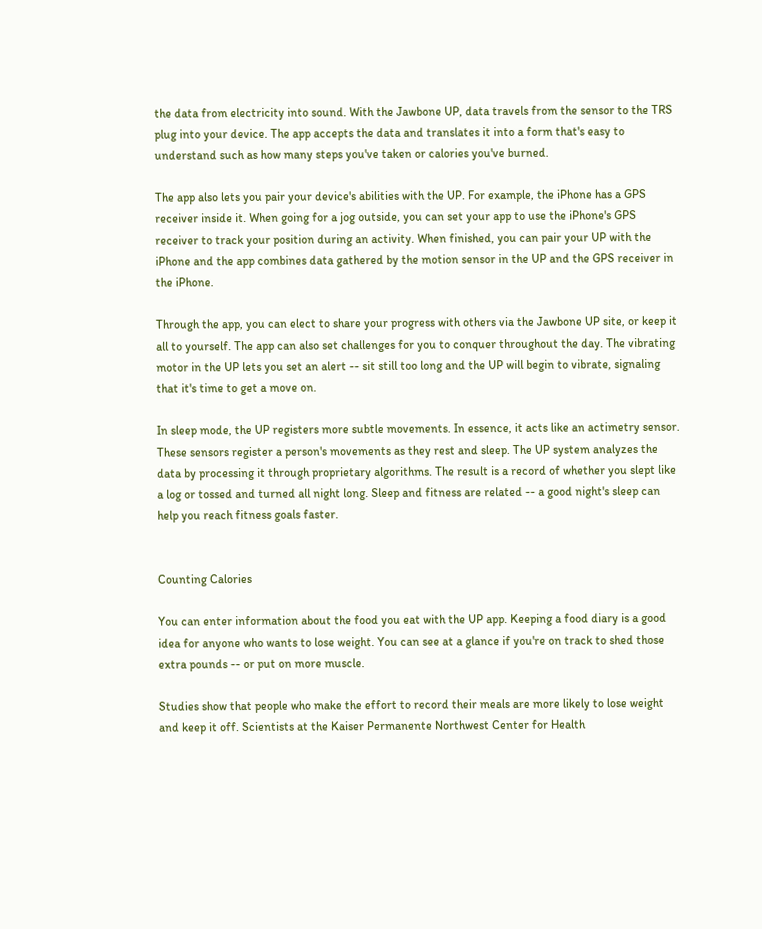the data from electricity into sound. With the Jawbone UP, data travels from the sensor to the TRS plug into your device. The app accepts the data and translates it into a form that's easy to understand such as how many steps you've taken or calories you've burned.

The app also lets you pair your device's abilities with the UP. For example, the iPhone has a GPS receiver inside it. When going for a jog outside, you can set your app to use the iPhone's GPS receiver to track your position during an activity. When finished, you can pair your UP with the iPhone and the app combines data gathered by the motion sensor in the UP and the GPS receiver in the iPhone.

Through the app, you can elect to share your progress with others via the Jawbone UP site, or keep it all to yourself. The app can also set challenges for you to conquer throughout the day. The vibrating motor in the UP lets you set an alert -- sit still too long and the UP will begin to vibrate, signaling that it's time to get a move on.

In sleep mode, the UP registers more subtle movements. In essence, it acts like an actimetry sensor. These sensors register a person's movements as they rest and sleep. The UP system analyzes the data by processing it through proprietary algorithms. The result is a record of whether you slept like a log or tossed and turned all night long. Sleep and fitness are related -- a good night's sleep can help you reach fitness goals faster.


Counting Calories

You can enter information about the food you eat with the UP app. Keeping a food diary is a good idea for anyone who wants to lose weight. You can see at a glance if you're on track to shed those extra pounds -- or put on more muscle.

Studies show that people who make the effort to record their meals are more likely to lose weight and keep it off. Scientists at the Kaiser Permanente Northwest Center for Health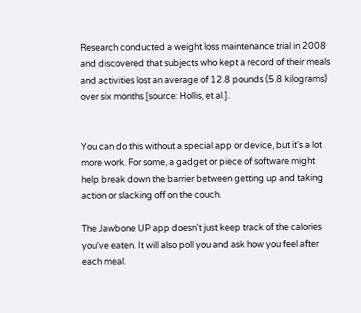Research conducted a weight loss maintenance trial in 2008 and discovered that subjects who kept a record of their meals and activities lost an average of 12.8 pounds (5.8 kilograms) over six months [source: Hollis, et al.].


You can do this without a special app or device, but it's a lot more work. For some, a gadget or piece of software might help break down the barrier between getting up and taking action or slacking off on the couch.

The Jawbone UP app doesn't just keep track of the calories you've eaten. It will also poll you and ask how you feel after each meal.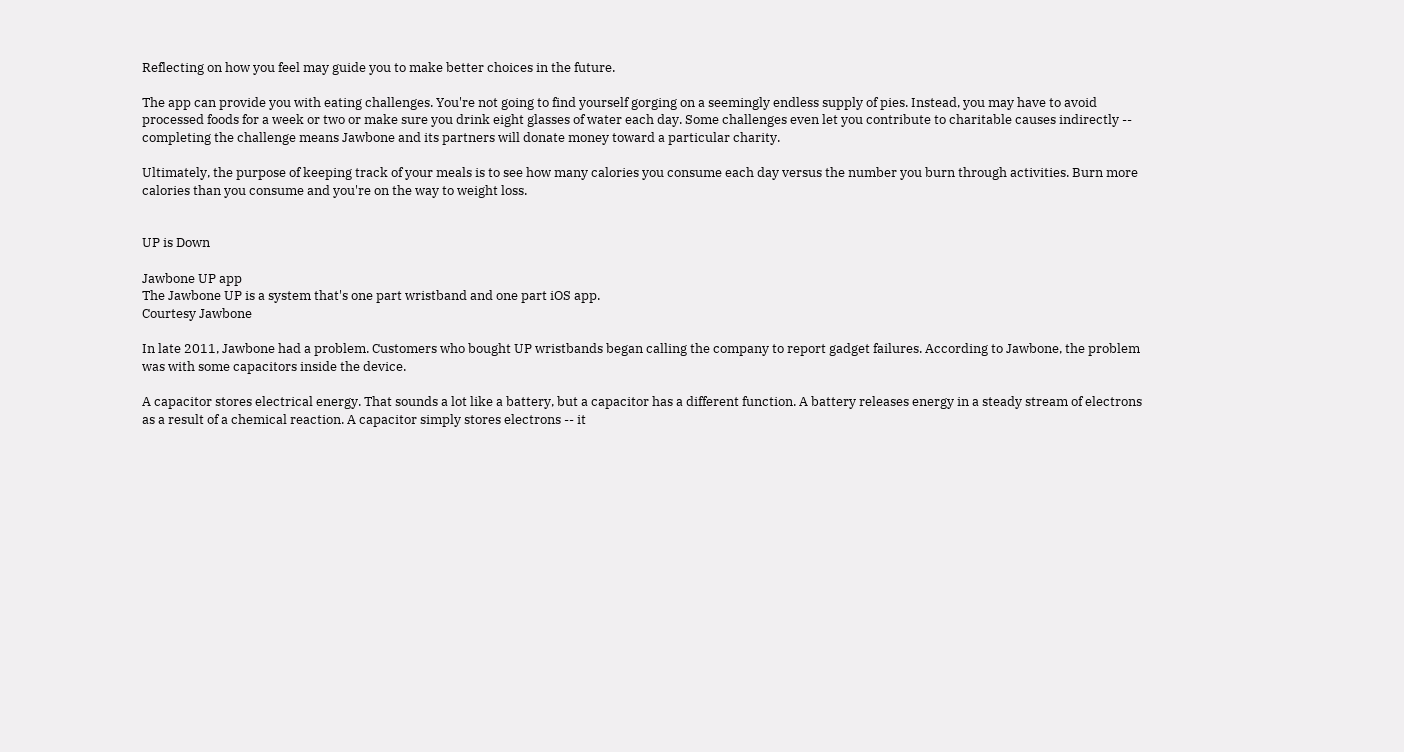Reflecting on how you feel may guide you to make better choices in the future.

The app can provide you with eating challenges. You're not going to find yourself gorging on a seemingly endless supply of pies. Instead, you may have to avoid processed foods for a week or two or make sure you drink eight glasses of water each day. Some challenges even let you contribute to charitable causes indirectly -- completing the challenge means Jawbone and its partners will donate money toward a particular charity.

Ultimately, the purpose of keeping track of your meals is to see how many calories you consume each day versus the number you burn through activities. Burn more calories than you consume and you're on the way to weight loss.


UP is Down

Jawbone UP app
The Jawbone UP is a system that's one part wristband and one part iOS app.
Courtesy Jawbone

In late 2011, Jawbone had a problem. Customers who bought UP wristbands began calling the company to report gadget failures. According to Jawbone, the problem was with some capacitors inside the device.

A capacitor stores electrical energy. That sounds a lot like a battery, but a capacitor has a different function. A battery releases energy in a steady stream of electrons as a result of a chemical reaction. A capacitor simply stores electrons -- it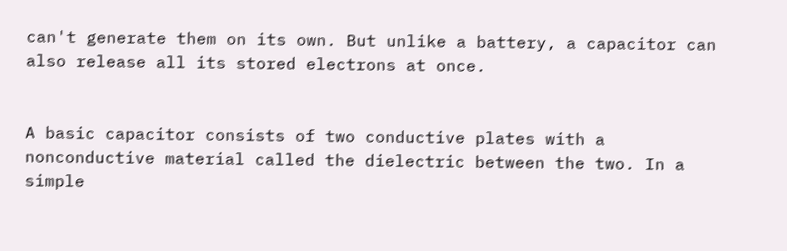can't generate them on its own. But unlike a battery, a capacitor can also release all its stored electrons at once.


A basic capacitor consists of two conductive plates with a nonconductive material called the dielectric between the two. In a simple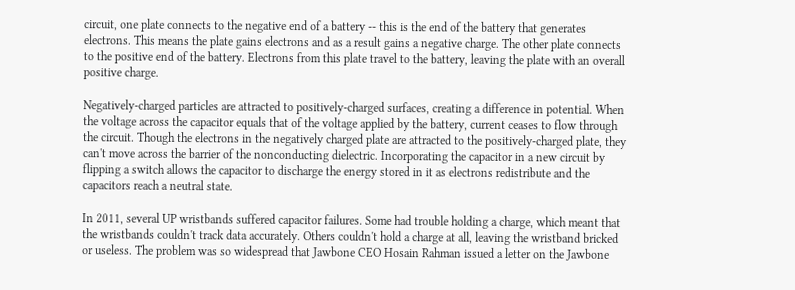circuit, one plate connects to the negative end of a battery -- this is the end of the battery that generates electrons. This means the plate gains electrons and as a result gains a negative charge. The other plate connects to the positive end of the battery. Electrons from this plate travel to the battery, leaving the plate with an overall positive charge.

Negatively-charged particles are attracted to positively-charged surfaces, creating a difference in potential. When the voltage across the capacitor equals that of the voltage applied by the battery, current ceases to flow through the circuit. Though the electrons in the negatively charged plate are attracted to the positively-charged plate, they can't move across the barrier of the nonconducting dielectric. Incorporating the capacitor in a new circuit by flipping a switch allows the capacitor to discharge the energy stored in it as electrons redistribute and the capacitors reach a neutral state.

In 2011, several UP wristbands suffered capacitor failures. Some had trouble holding a charge, which meant that the wristbands couldn't track data accurately. Others couldn't hold a charge at all, leaving the wristband bricked or useless. The problem was so widespread that Jawbone CEO Hosain Rahman issued a letter on the Jawbone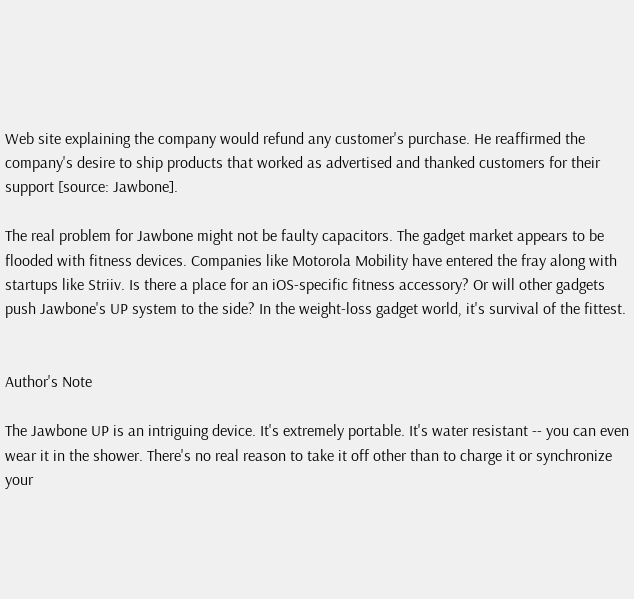Web site explaining the company would refund any customer's purchase. He reaffirmed the company's desire to ship products that worked as advertised and thanked customers for their support [source: Jawbone].

The real problem for Jawbone might not be faulty capacitors. The gadget market appears to be flooded with fitness devices. Companies like Motorola Mobility have entered the fray along with startups like Striiv. Is there a place for an iOS-specific fitness accessory? Or will other gadgets push Jawbone's UP system to the side? In the weight-loss gadget world, it's survival of the fittest.


Author's Note

The Jawbone UP is an intriguing device. It's extremely portable. It's water resistant -- you can even wear it in the shower. There's no real reason to take it off other than to charge it or synchronize your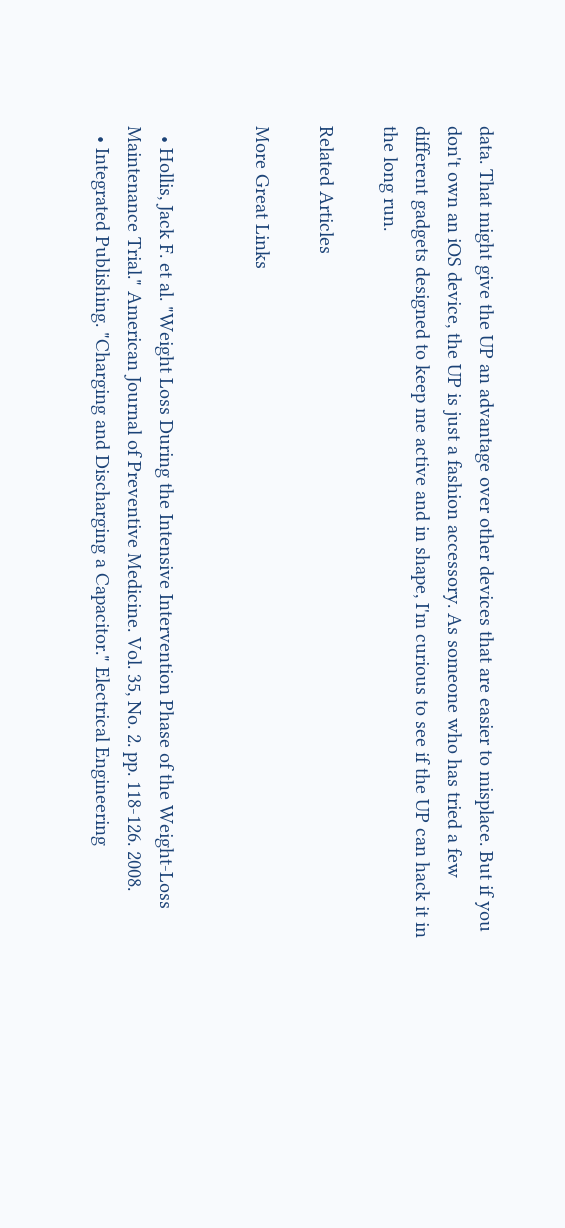data. That might give the UP an advantage over other devices that are easier to misplace. But if you don't own an iOS device, the UP is just a fashion accessory. As someone who has tried a few different gadgets designed to keep me active and in shape, I'm curious to see if the UP can hack it in the long run.

Related Articles

More Great Links


  • Hollis, Jack F. et al. "Weight Loss During the Intensive Intervention Phase of the Weight-Loss Maintenance Trial." American Journal of Preventive Medicine. Vol. 35, No. 2. pp. 118-126. 2008.
  • Integrated Publishing. "Charging and Discharging a Capacitor." Electrical Engineering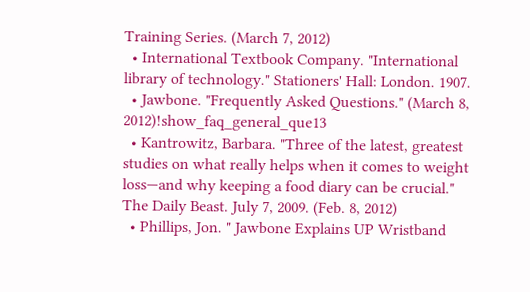Training Series. (March 7, 2012)
  • International Textbook Company. "International library of technology." Stationers' Hall: London. 1907.
  • Jawbone. "Frequently Asked Questions." (March 8, 2012)!show_faq_general_que13
  • Kantrowitz, Barbara. "Three of the latest, greatest studies on what really helps when it comes to weight loss—and why keeping a food diary can be crucial." The Daily Beast. July 7, 2009. (Feb. 8, 2012)
  • Phillips, Jon. " Jawbone Explains UP Wristband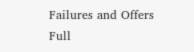Failures and Offers Full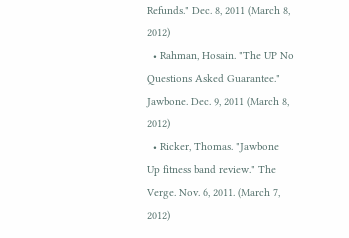Refunds." Dec. 8, 2011 (March 8, 2012)
  • Rahman, Hosain. "The UP No Questions Asked Guarantee." Jawbone. Dec. 9, 2011 (March 8, 2012)
  • Ricker, Thomas. "Jawbone Up fitness band review." The Verge. Nov. 6, 2011. (March 7, 2012)